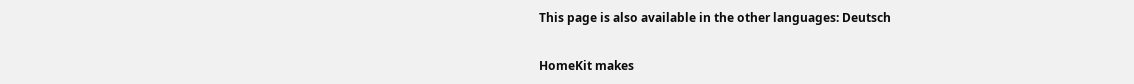This page is also available in the other languages: Deutsch


HomeKit makes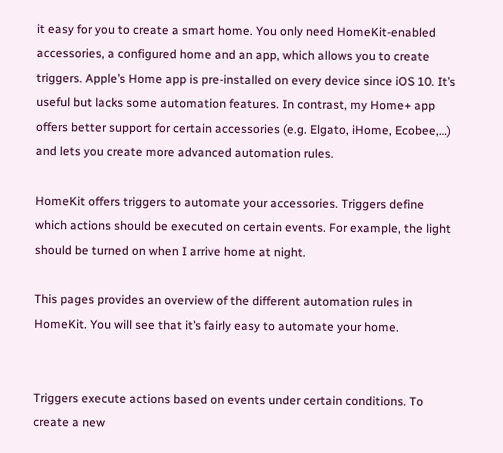it easy for you to create a smart home. You only need HomeKit-enabled accessories, a configured home and an app, which allows you to create triggers. Apple’s Home app is pre-installed on every device since iOS 10. It’s useful but lacks some automation features. In contrast, my Home+ app offers better support for certain accessories (e.g. Elgato, iHome, Ecobee,…) and lets you create more advanced automation rules.

HomeKit offers triggers to automate your accessories. Triggers define which actions should be executed on certain events. For example, the light should be turned on when I arrive home at night.

This pages provides an overview of the different automation rules in HomeKit. You will see that it’s fairly easy to automate your home.


Triggers execute actions based on events under certain conditions. To create a new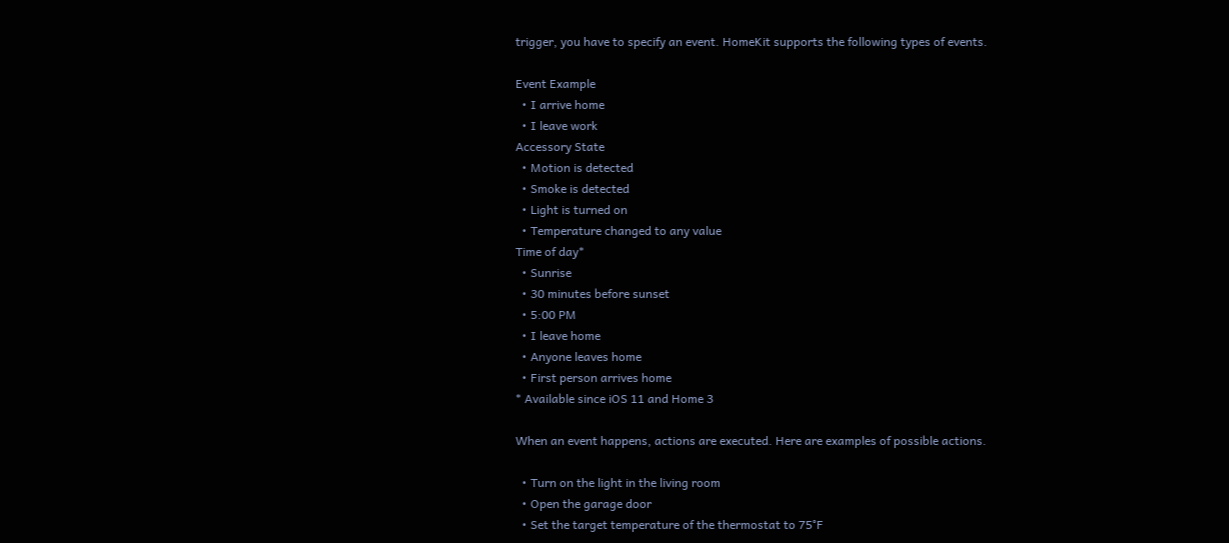trigger, you have to specify an event. HomeKit supports the following types of events.

Event Example
  • I arrive home
  • I leave work
Accessory State
  • Motion is detected
  • Smoke is detected
  • Light is turned on
  • Temperature changed to any value
Time of day*
  • Sunrise
  • 30 minutes before sunset
  • 5:00 PM
  • I leave home
  • Anyone leaves home
  • First person arrives home
* Available since iOS 11 and Home 3

When an event happens, actions are executed. Here are examples of possible actions.

  • Turn on the light in the living room
  • Open the garage door
  • Set the target temperature of the thermostat to 75°F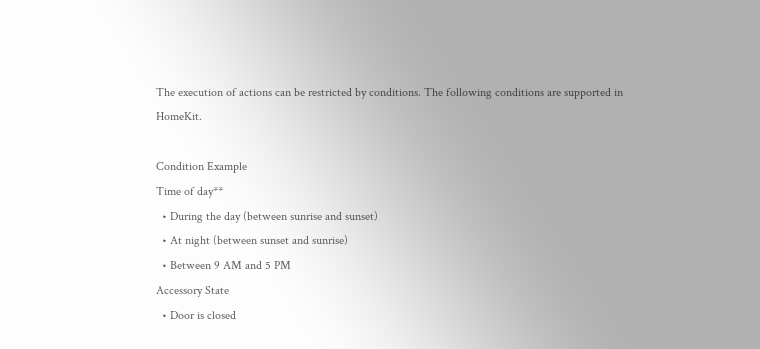The execution of actions can be restricted by conditions. The following conditions are supported in HomeKit.

Condition Example
Time of day**
  • During the day (between sunrise and sunset)
  • At night (between sunset and sunrise)
  • Between 9 AM and 5 PM
Accessory State
  • Door is closed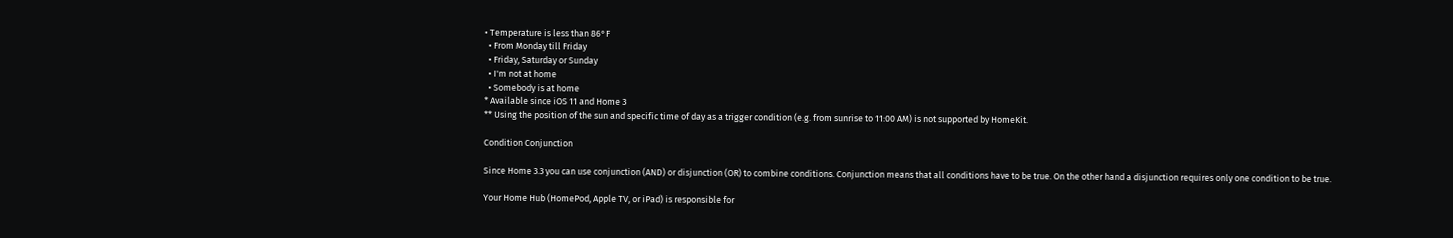• Temperature is less than 86°F
  • From Monday till Friday
  • Friday, Saturday or Sunday
  • I'm not at home
  • Somebody is at home
* Available since iOS 11 and Home 3
** Using the position of the sun and specific time of day as a trigger condition (e.g. from sunrise to 11:00 AM) is not supported by HomeKit.

Condition Conjunction

Since Home 3.3 you can use conjunction (AND) or disjunction (OR) to combine conditions. Conjunction means that all conditions have to be true. On the other hand a disjunction requires only one condition to be true.

Your Home Hub (HomePod, Apple TV, or iPad) is responsible for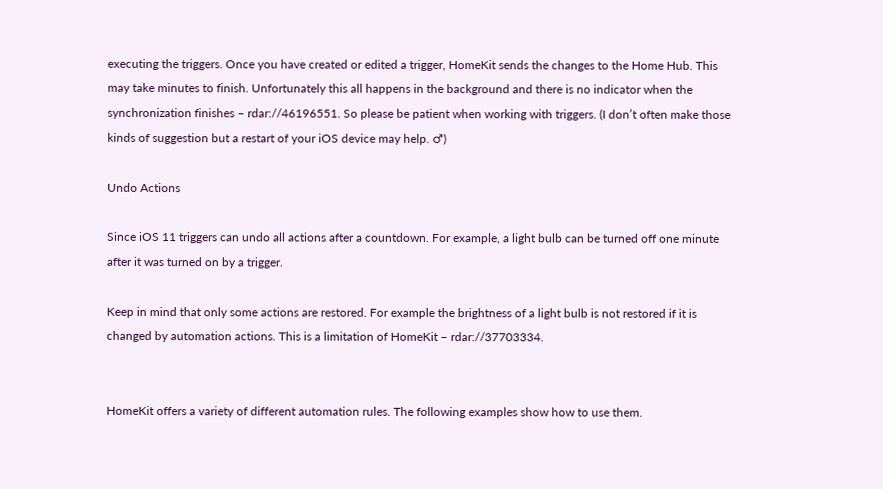executing the triggers. Once you have created or edited a trigger, HomeKit sends the changes to the Home Hub. This may take minutes to finish. Unfortunately this all happens in the background and there is no indicator when the synchronization finishes – rdar://46196551. So please be patient when working with triggers. (I don’t often make those kinds of suggestion but a restart of your iOS device may help. ♂)

Undo Actions

Since iOS 11 triggers can undo all actions after a countdown. For example, a light bulb can be turned off one minute after it was turned on by a trigger.

Keep in mind that only some actions are restored. For example the brightness of a light bulb is not restored if it is changed by automation actions. This is a limitation of HomeKit – rdar://37703334.


HomeKit offers a variety of different automation rules. The following examples show how to use them.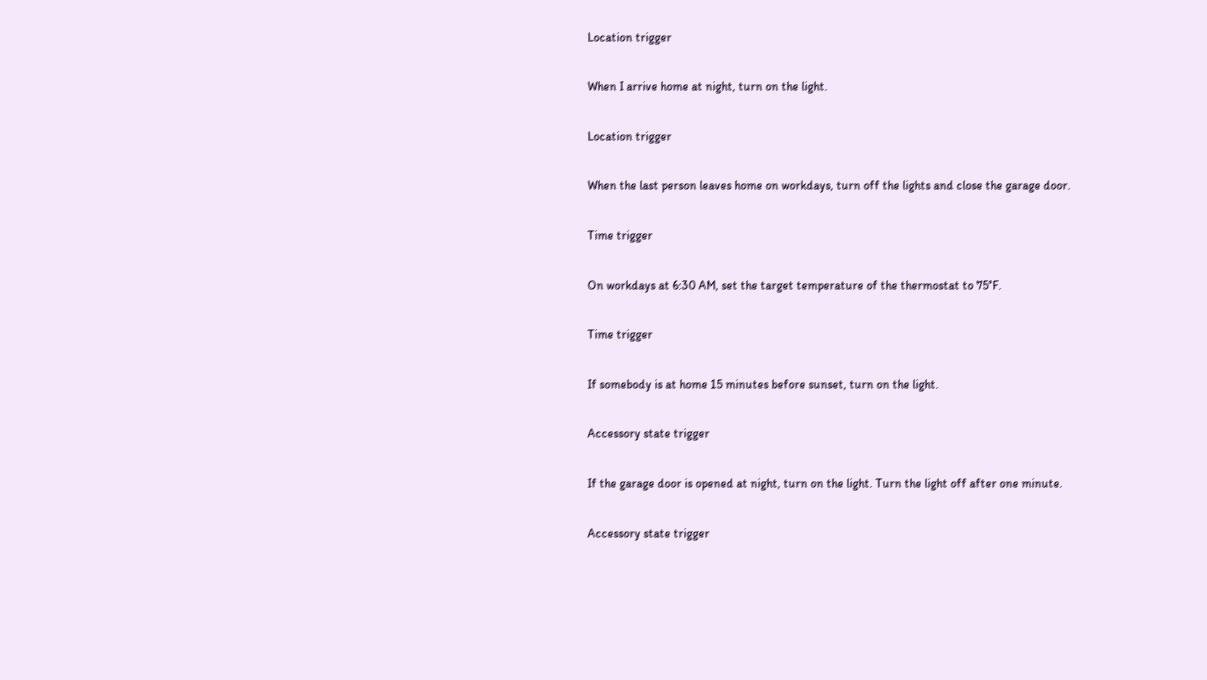Location trigger

When I arrive home at night, turn on the light.

Location trigger

When the last person leaves home on workdays, turn off the lights and close the garage door.

Time trigger

On workdays at 6:30 AM, set the target temperature of the thermostat to 75°F.

Time trigger

If somebody is at home 15 minutes before sunset, turn on the light.

Accessory state trigger

If the garage door is opened at night, turn on the light. Turn the light off after one minute.

Accessory state trigger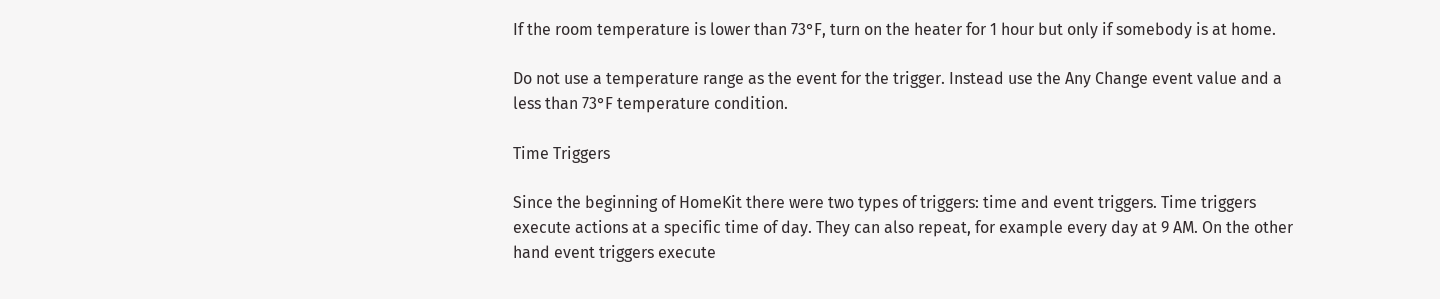If the room temperature is lower than 73°F, turn on the heater for 1 hour but only if somebody is at home.

Do not use a temperature range as the event for the trigger. Instead use the Any Change event value and a less than 73°F temperature condition.

Time Triggers

Since the beginning of HomeKit there were two types of triggers: time and event triggers. Time triggers execute actions at a specific time of day. They can also repeat, for example every day at 9 AM. On the other hand event triggers execute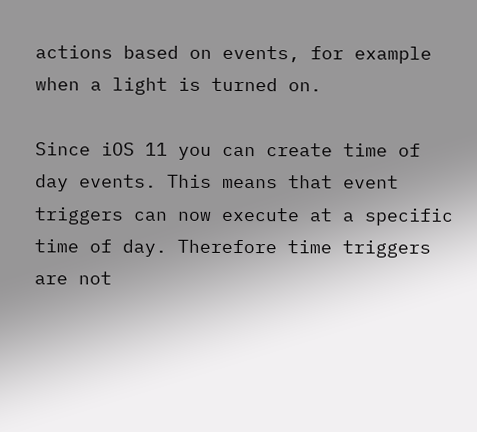actions based on events, for example when a light is turned on.

Since iOS 11 you can create time of day events. This means that event triggers can now execute at a specific time of day. Therefore time triggers are not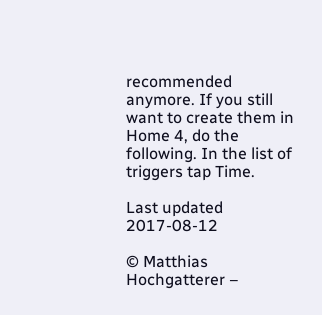recommended anymore. If you still want to create them in Home 4, do the following. In the list of triggers tap Time.

Last updated 2017-08-12

© Matthias Hochgatterer –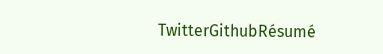TwitterGithubRésumé